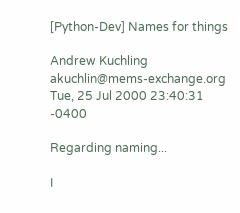[Python-Dev] Names for things

Andrew Kuchling akuchlin@mems-exchange.org
Tue, 25 Jul 2000 23:40:31 -0400

Regarding naming...

I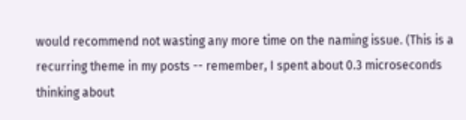would recommend not wasting any more time on the naming issue. (This is a
recurring theme in my posts -- remember, I spent about 0.3 microseconds
thinking about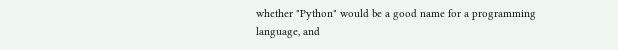whether "Python" would be a good name for a programming
language, and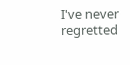I've never regretted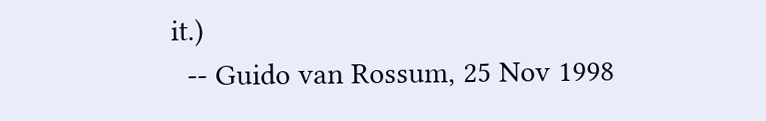it.)
  -- Guido van Rossum, 25 Nov 1998